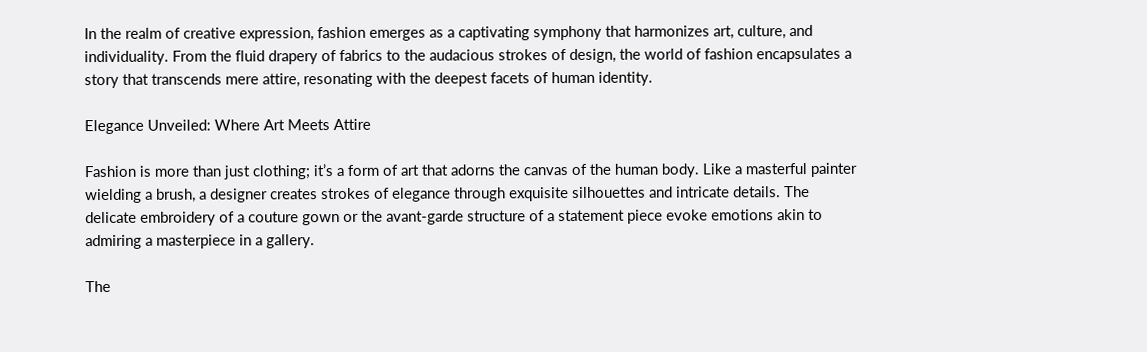In the realm of creative expression, fashion emerges as a captivating symphony that harmonizes art, culture, and individuality. From the fluid drapery of fabrics to the audacious strokes of design, the world of fashion encapsulates a story that transcends mere attire, resonating with the deepest facets of human identity.

Elegance Unveiled: Where Art Meets Attire

Fashion is more than just clothing; it’s a form of art that adorns the canvas of the human body. Like a masterful painter wielding a brush, a designer creates strokes of elegance through exquisite silhouettes and intricate details. The delicate embroidery of a couture gown or the avant-garde structure of a statement piece evoke emotions akin to admiring a masterpiece in a gallery.

The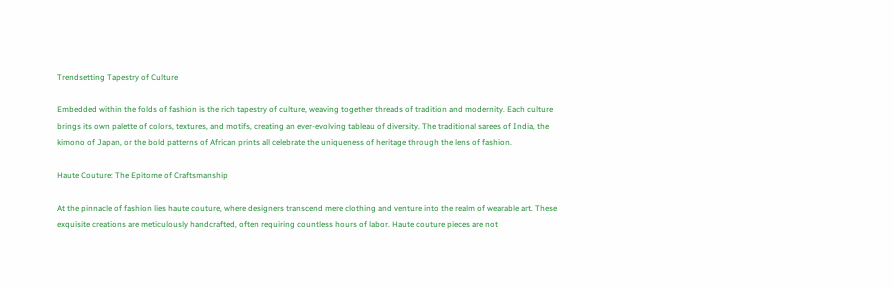Trendsetting Tapestry of Culture

Embedded within the folds of fashion is the rich tapestry of culture, weaving together threads of tradition and modernity. Each culture brings its own palette of colors, textures, and motifs, creating an ever-evolving tableau of diversity. The traditional sarees of India, the kimono of Japan, or the bold patterns of African prints all celebrate the uniqueness of heritage through the lens of fashion.

Haute Couture: The Epitome of Craftsmanship

At the pinnacle of fashion lies haute couture, where designers transcend mere clothing and venture into the realm of wearable art. These exquisite creations are meticulously handcrafted, often requiring countless hours of labor. Haute couture pieces are not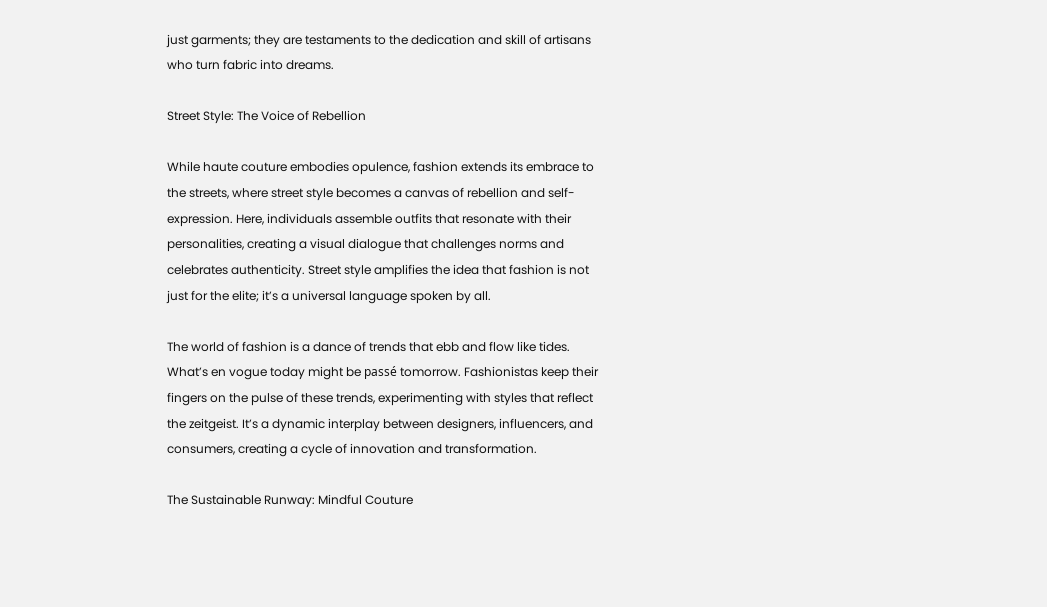just garments; they are testaments to the dedication and skill of artisans who turn fabric into dreams.

Street Style: The Voice of Rebellion

While haute couture embodies opulence, fashion extends its embrace to the streets, where street style becomes a canvas of rebellion and self-expression. Here, individuals assemble outfits that resonate with their personalities, creating a visual dialogue that challenges norms and celebrates authenticity. Street style amplifies the idea that fashion is not just for the elite; it’s a universal language spoken by all.

The world of fashion is a dance of trends that ebb and flow like tides. What’s en vogue today might be passé tomorrow. Fashionistas keep their fingers on the pulse of these trends, experimenting with styles that reflect the zeitgeist. It’s a dynamic interplay between designers, influencers, and consumers, creating a cycle of innovation and transformation.

The Sustainable Runway: Mindful Couture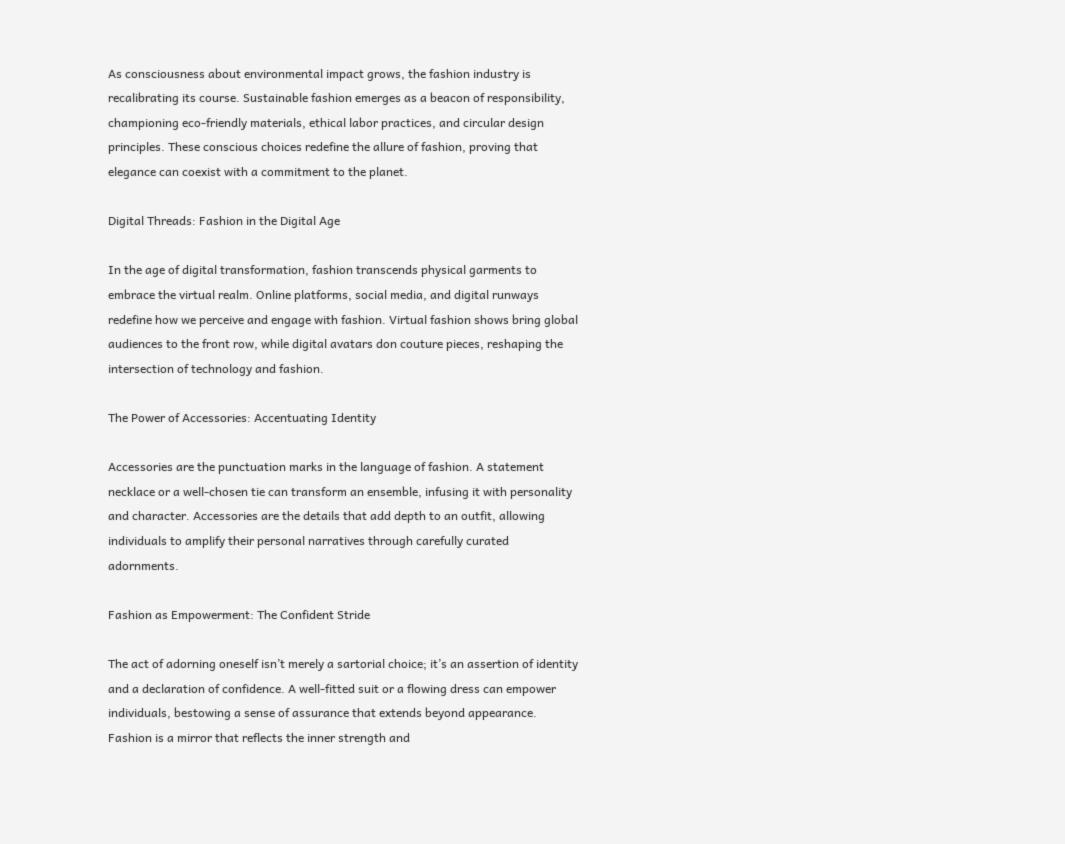As consciousness about environmental impact grows, the fashion industry is recalibrating its course. Sustainable fashion emerges as a beacon of responsibility, championing eco-friendly materials, ethical labor practices, and circular design principles. These conscious choices redefine the allure of fashion, proving that elegance can coexist with a commitment to the planet.

Digital Threads: Fashion in the Digital Age

In the age of digital transformation, fashion transcends physical garments to embrace the virtual realm. Online platforms, social media, and digital runways redefine how we perceive and engage with fashion. Virtual fashion shows bring global audiences to the front row, while digital avatars don couture pieces, reshaping the intersection of technology and fashion.

The Power of Accessories: Accentuating Identity

Accessories are the punctuation marks in the language of fashion. A statement necklace or a well-chosen tie can transform an ensemble, infusing it with personality and character. Accessories are the details that add depth to an outfit, allowing individuals to amplify their personal narratives through carefully curated adornments.

Fashion as Empowerment: The Confident Stride

The act of adorning oneself isn’t merely a sartorial choice; it’s an assertion of identity and a declaration of confidence. A well-fitted suit or a flowing dress can empower individuals, bestowing a sense of assurance that extends beyond appearance. Fashion is a mirror that reflects the inner strength and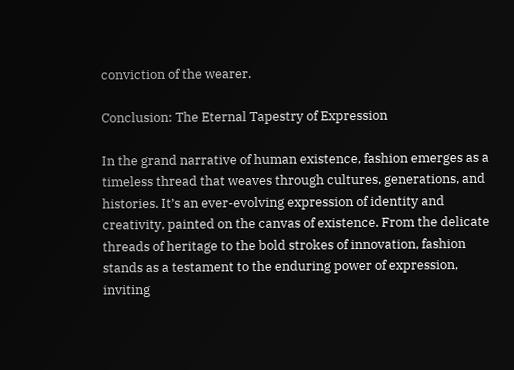conviction of the wearer.

Conclusion: The Eternal Tapestry of Expression

In the grand narrative of human existence, fashion emerges as a timeless thread that weaves through cultures, generations, and histories. It’s an ever-evolving expression of identity and creativity, painted on the canvas of existence. From the delicate threads of heritage to the bold strokes of innovation, fashion stands as a testament to the enduring power of expression, inviting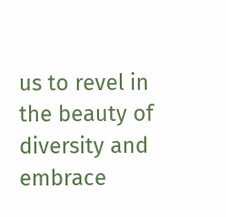us to revel in the beauty of diversity and embrace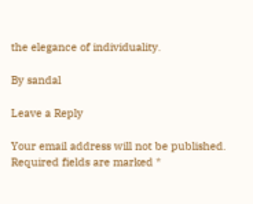the elegance of individuality.

By sandal

Leave a Reply

Your email address will not be published. Required fields are marked *